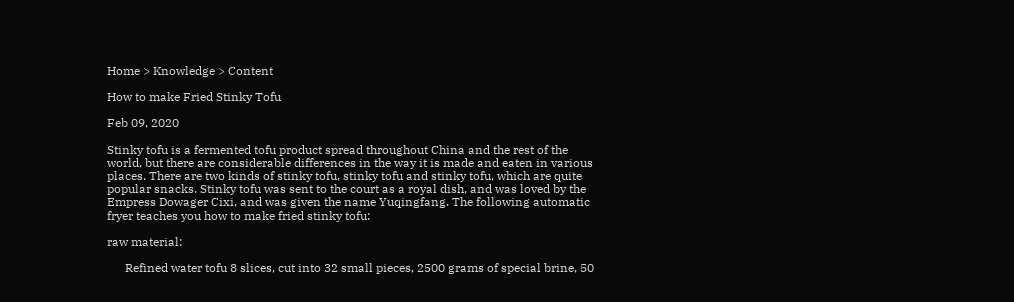Home > Knowledge > Content

How to make Fried Stinky Tofu

Feb 09, 2020

Stinky tofu is a fermented tofu product spread throughout China and the rest of the world, but there are considerable differences in the way it is made and eaten in various places. There are two kinds of stinky tofu, stinky tofu and stinky tofu, which are quite popular snacks. Stinky tofu was sent to the court as a royal dish, and was loved by the Empress Dowager Cixi, and was given the name Yuqingfang. The following automatic fryer teaches you how to make fried stinky tofu:

raw material:

      Refined water tofu 8 slices, cut into 32 small pieces, 2500 grams of special brine, 50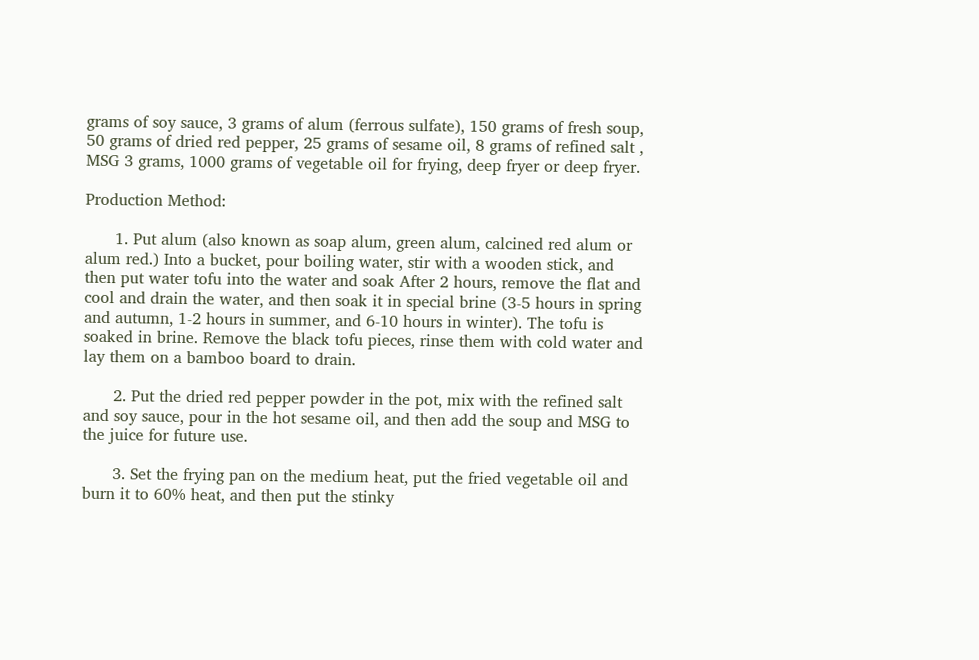grams of soy sauce, 3 grams of alum (ferrous sulfate), 150 grams of fresh soup, 50 grams of dried red pepper, 25 grams of sesame oil, 8 grams of refined salt , MSG 3 grams, 1000 grams of vegetable oil for frying, deep fryer or deep fryer.

Production Method:

      1. Put alum (also known as soap alum, green alum, calcined red alum or alum red.) Into a bucket, pour boiling water, stir with a wooden stick, and then put water tofu into the water and soak After 2 hours, remove the flat and cool and drain the water, and then soak it in special brine (3-5 hours in spring and autumn, 1-2 hours in summer, and 6-10 hours in winter). The tofu is soaked in brine. Remove the black tofu pieces, rinse them with cold water and lay them on a bamboo board to drain.

      2. Put the dried red pepper powder in the pot, mix with the refined salt and soy sauce, pour in the hot sesame oil, and then add the soup and MSG to the juice for future use.

      3. Set the frying pan on the medium heat, put the fried vegetable oil and burn it to 60% heat, and then put the stinky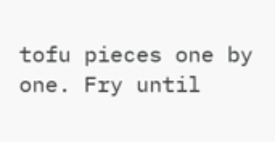tofu pieces one by one. Fry until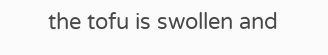the tofu is swollen and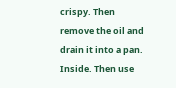crispy. Then remove the oil and drain it into a pan. Inside. Then use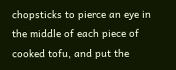chopsticks to pierce an eye in the middle of each piece of cooked tofu, and put the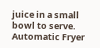juice in a small bowl to serve. Automatic Fryer